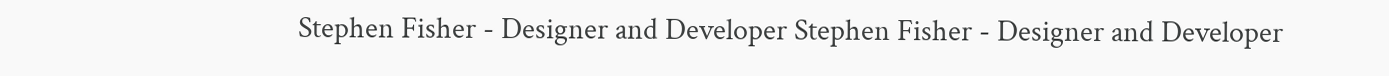Stephen Fisher - Designer and Developer Stephen Fisher - Designer and Developer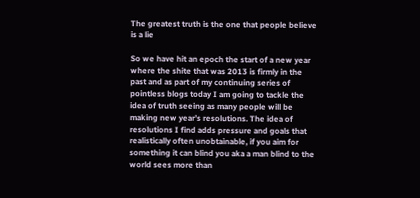The greatest truth is the one that people believe is a lie

So we have hit an epoch the start of a new year where the shite that was 2013 is firmly in the past and as part of my continuing series of pointless blogs today I am going to tackle the idea of truth seeing as many people will be making new year’s resolutions. The idea of resolutions I find adds pressure and goals that realistically often unobtainable, if you aim for something it can blind you aka a man blind to the world sees more than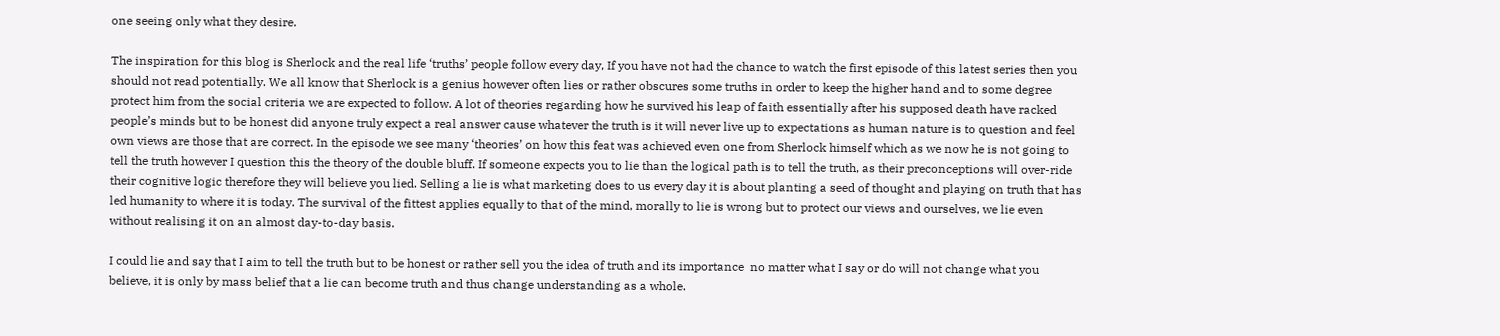one seeing only what they desire.

The inspiration for this blog is Sherlock and the real life ‘truths’ people follow every day, If you have not had the chance to watch the first episode of this latest series then you should not read potentially. We all know that Sherlock is a genius however often lies or rather obscures some truths in order to keep the higher hand and to some degree protect him from the social criteria we are expected to follow. A lot of theories regarding how he survived his leap of faith essentially after his supposed death have racked people’s minds but to be honest did anyone truly expect a real answer cause whatever the truth is it will never live up to expectations as human nature is to question and feel own views are those that are correct. In the episode we see many ‘theories’ on how this feat was achieved even one from Sherlock himself which as we now he is not going to tell the truth however I question this the theory of the double bluff. If someone expects you to lie than the logical path is to tell the truth, as their preconceptions will over-ride their cognitive logic therefore they will believe you lied. Selling a lie is what marketing does to us every day it is about planting a seed of thought and playing on truth that has led humanity to where it is today. The survival of the fittest applies equally to that of the mind, morally to lie is wrong but to protect our views and ourselves, we lie even without realising it on an almost day-to-day basis.

I could lie and say that I aim to tell the truth but to be honest or rather sell you the idea of truth and its importance  no matter what I say or do will not change what you believe, it is only by mass belief that a lie can become truth and thus change understanding as a whole.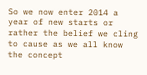So we now enter 2014 a year of new starts or rather the belief we cling to cause as we all know the concept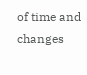of time and changes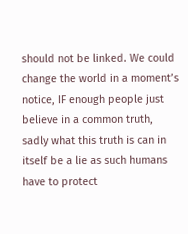should not be linked. We could change the world in a moment’s notice, IF enough people just believe in a common truth, sadly what this truth is can in itself be a lie as such humans have to protect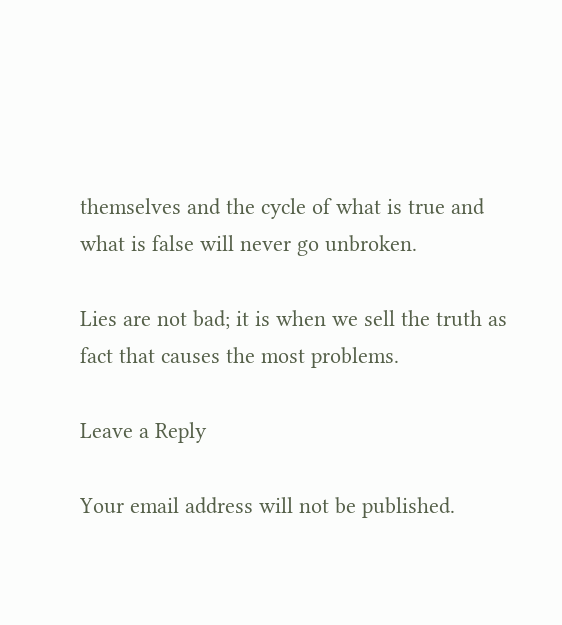themselves and the cycle of what is true and what is false will never go unbroken.

Lies are not bad; it is when we sell the truth as fact that causes the most problems.

Leave a Reply

Your email address will not be published.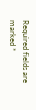Required fields are marked *